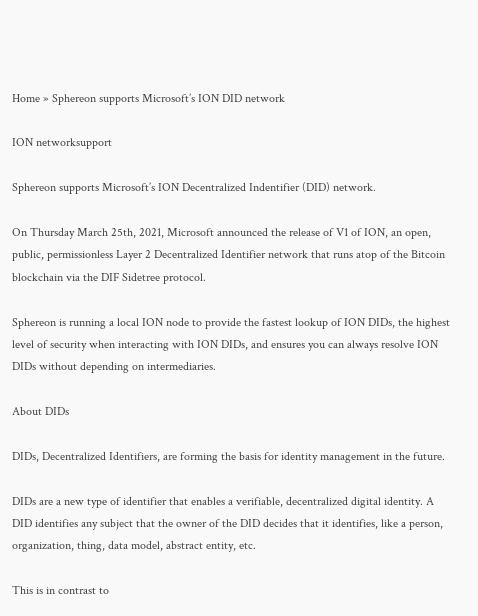Home » Sphereon supports Microsoft’s ION DID network

ION networksupport

Sphereon supports Microsoft’s ION Decentralized Indentifier (DID) network.

On Thursday March 25th, 2021, Microsoft announced the release of V1 of ION, an open, public, permissionless Layer 2 Decentralized Identifier network that runs atop of the Bitcoin blockchain via the DIF Sidetree protocol.

Sphereon is running a local ION node to provide the fastest lookup of ION DIDs, the highest level of security when interacting with ION DIDs, and ensures you can always resolve ION DIDs without depending on intermediaries.

About DIDs

DIDs, Decentralized Identifiers, are forming the basis for identity management in the future.

DIDs are a new type of identifier that enables a verifiable, decentralized digital identity. A DID identifies any subject that the owner of the DID decides that it identifies, like a person, organization, thing, data model, abstract entity, etc.

This is in contrast to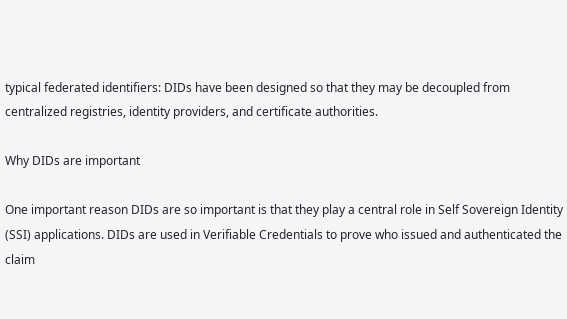typical federated identifiers: DIDs have been designed so that they may be decoupled from centralized registries, identity providers, and certificate authorities.

Why DIDs are important

One important reason DIDs are so important is that they play a central role in Self Sovereign Identity (SSI) applications. DIDs are used in Verifiable Credentials to prove who issued and authenticated the claim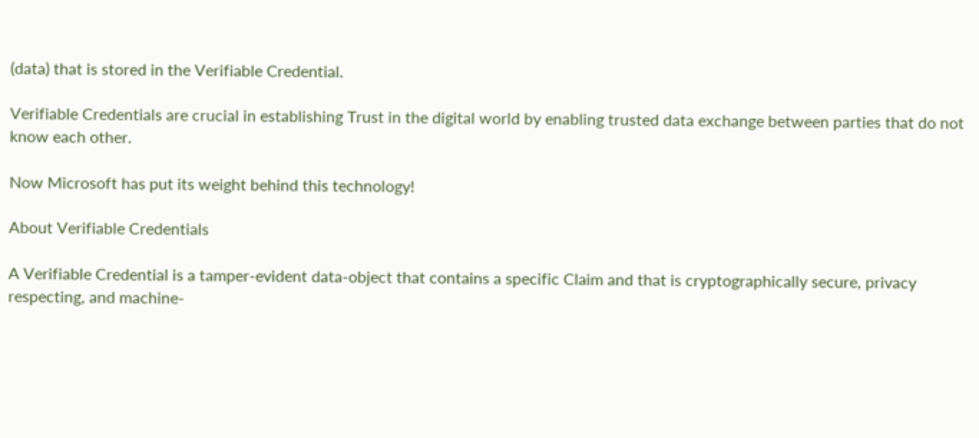(data) that is stored in the Verifiable Credential.

Verifiable Credentials are crucial in establishing Trust in the digital world by enabling trusted data exchange between parties that do not know each other.

Now Microsoft has put its weight behind this technology!

About Verifiable Credentials

A Verifiable Credential is a tamper-evident data-object that contains a specific Claim and that is cryptographically secure, privacy respecting, and machine-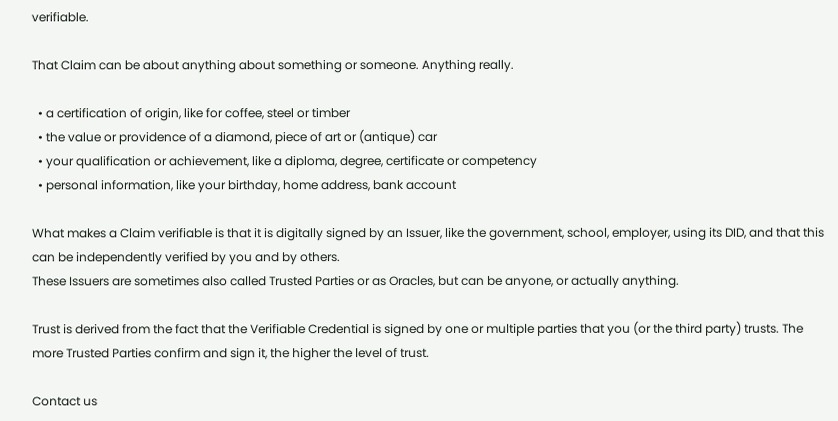verifiable.

That Claim can be about anything about something or someone. Anything really.

  • a certification of origin, like for coffee, steel or timber
  • the value or providence of a diamond, piece of art or (antique) car
  • your qualification or achievement, like a diploma, degree, certificate or competency
  • personal information, like your birthday, home address, bank account

What makes a Claim verifiable is that it is digitally signed by an Issuer, like the government, school, employer, using its DID, and that this can be independently verified by you and by others.
These Issuers are sometimes also called Trusted Parties or as Oracles, but can be anyone, or actually anything.

Trust is derived from the fact that the Verifiable Credential is signed by one or multiple parties that you (or the third party) trusts. The more Trusted Parties confirm and sign it, the higher the level of trust.

Contact us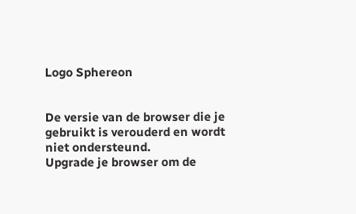Logo Sphereon


De versie van de browser die je gebruikt is verouderd en wordt niet ondersteund.
Upgrade je browser om de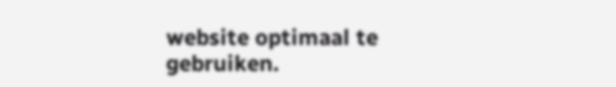website optimaal te gebruiken.